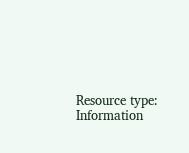Resource type: Information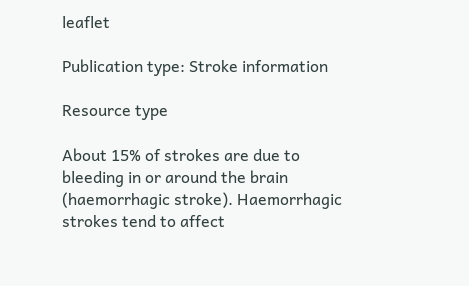leaflet

Publication type: Stroke information

Resource type

About 15% of strokes are due to bleeding in or around the brain (haemorrhagic stroke). Haemorrhagic strokes tend to affect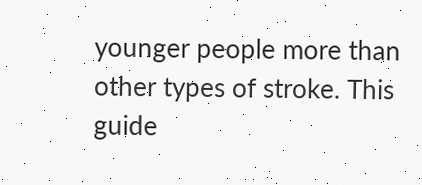younger people more than other types of stroke. This guide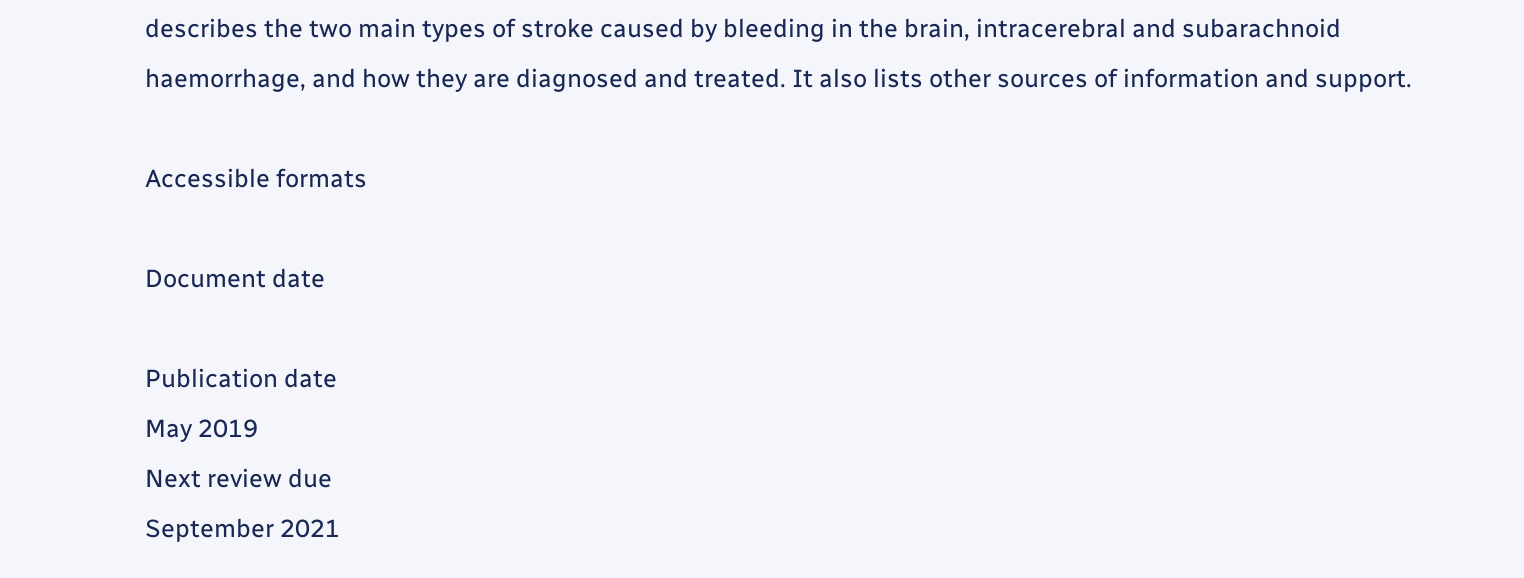describes the two main types of stroke caused by bleeding in the brain, intracerebral and subarachnoid haemorrhage, and how they are diagnosed and treated. It also lists other sources of information and support.

Accessible formats

Document date

Publication date
May 2019
Next review due
September 2021